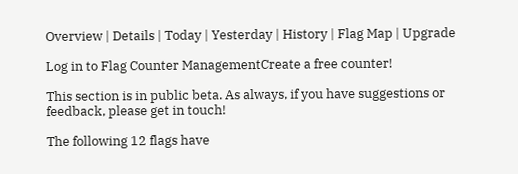Overview | Details | Today | Yesterday | History | Flag Map | Upgrade

Log in to Flag Counter ManagementCreate a free counter!

This section is in public beta. As always, if you have suggestions or feedback, please get in touch!

The following 12 flags have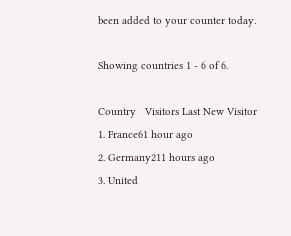been added to your counter today.

Showing countries 1 - 6 of 6.

Country   Visitors Last New Visitor
1. France61 hour ago
2. Germany211 hours ago
3. United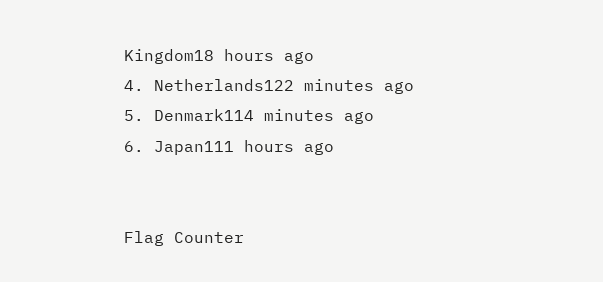Kingdom18 hours ago
4. Netherlands122 minutes ago
5. Denmark114 minutes ago
6. Japan111 hours ago


Flag Counter